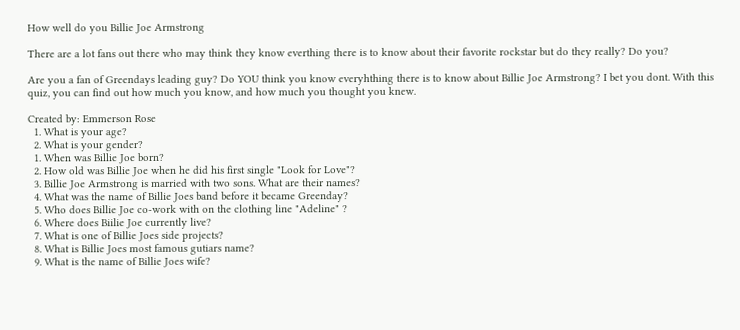How well do you Billie Joe Armstrong

There are a lot fans out there who may think they know everthing there is to know about their favorite rockstar but do they really? Do you?

Are you a fan of Greendays leading guy? Do YOU think you know everyhthing there is to know about Billie Joe Armstrong? I bet you dont. With this quiz, you can find out how much you know, and how much you thought you knew.

Created by: Emmerson Rose
  1. What is your age?
  2. What is your gender?
  1. When was Billie Joe born?
  2. How old was Billie Joe when he did his first single "Look for Love"?
  3. Billie Joe Armstrong is married with two sons. What are their names?
  4. What was the name of Billie Joes band before it became Greenday?
  5. Who does Billie Joe co-work with on the clothing line "Adeline" ?
  6. Where does Biilie Joe currently live?
  7. What is one of Billie Joes side projects?
  8. What is Billie Joes most famous gutiars name?
  9. What is the name of Billie Joes wife?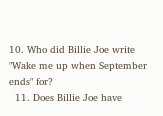10. Who did Billie Joe write "Wake me up when September ends" for?
  11. Does Billie Joe have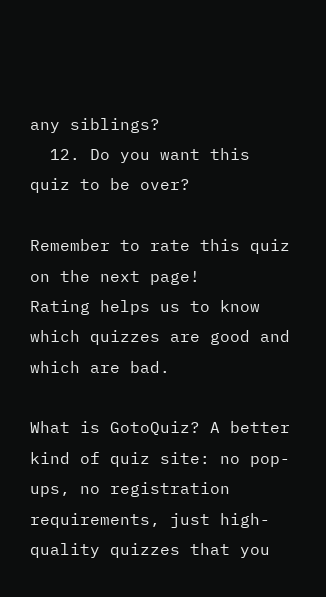any siblings?
  12. Do you want this quiz to be over?

Remember to rate this quiz on the next page!
Rating helps us to know which quizzes are good and which are bad.

What is GotoQuiz? A better kind of quiz site: no pop-ups, no registration requirements, just high-quality quizzes that you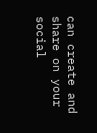can create and share on your social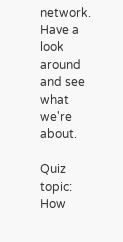network. Have a look around and see what we're about.

Quiz topic: How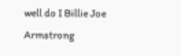well do I Billie Joe Armstrong